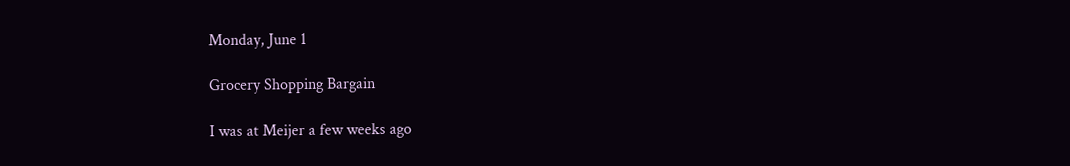Monday, June 1

Grocery Shopping Bargain

I was at Meijer a few weeks ago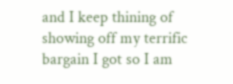and I keep thining of showing off my terrific bargain I got so I am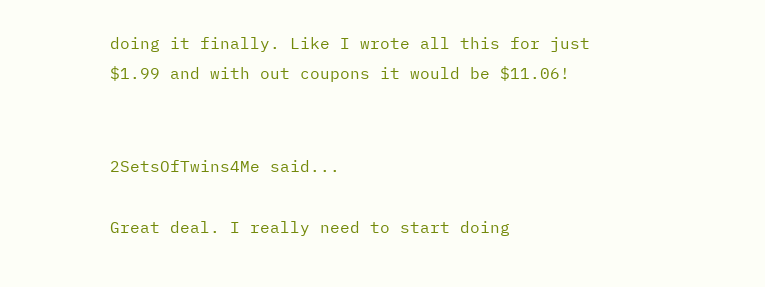doing it finally. Like I wrote all this for just $1.99 and with out coupons it would be $11.06!


2SetsOfTwins4Me said...

Great deal. I really need to start doing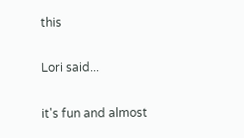this

Lori said...

it's fun and almost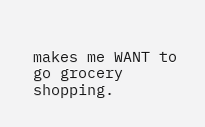makes me WANT to go grocery shopping.